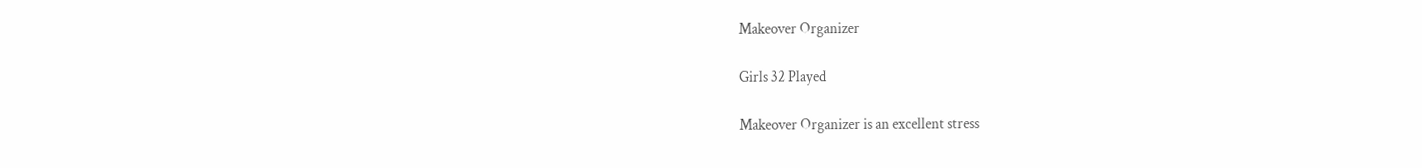Makeover Organizer

Girls 32 Played

Makeover Organizer is an excellent stress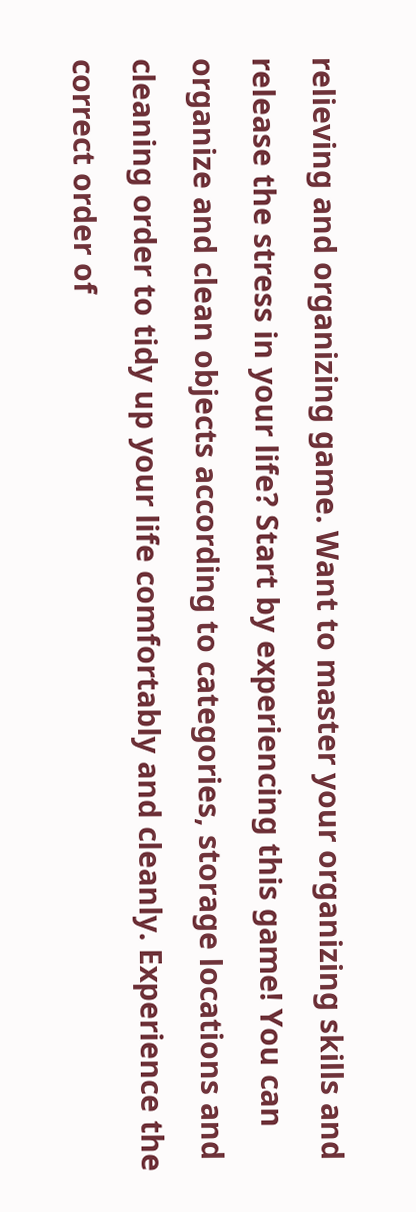relieving and organizing game. Want to master your organizing skills and release the stress in your life? Start by experiencing this game! You can organize and clean objects according to categories, storage locations and cleaning order to tidy up your life comfortably and cleanly. Experience the correct order of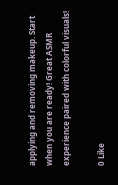applying and removing makeup. Start when you are ready! Great ASMR experience paired with colorful visuals!

0 Like